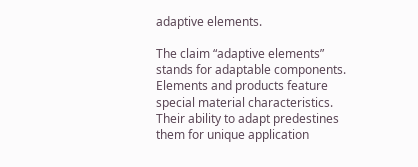adaptive elements.

The claim “adaptive elements” stands for adaptable components. Elements and products feature special material characteristics. Their ability to adapt predestines them for unique application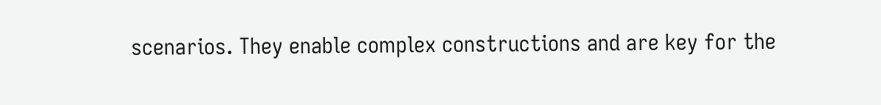scenarios. They enable complex constructions and are key for the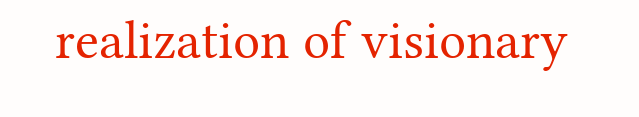realization of visionary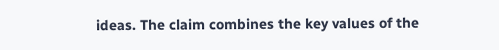ideas. The claim combines the key values of the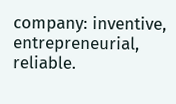company: inventive, entrepreneurial, reliable.